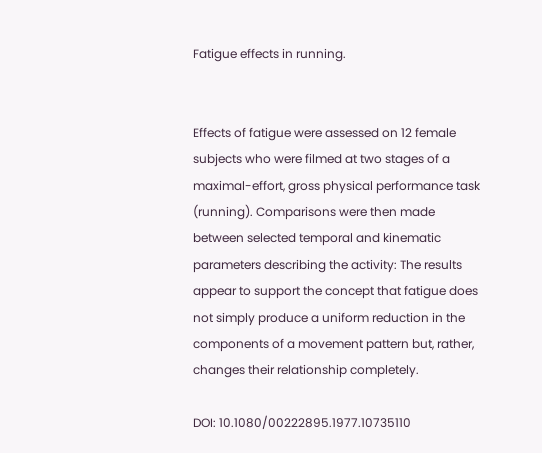Fatigue effects in running.


Effects of fatigue were assessed on 12 female subjects who were filmed at two stages of a maximal-effort, gross physical performance task (running). Comparisons were then made between selected temporal and kinematic parameters describing the activity: The results appear to support the concept that fatigue does not simply produce a uniform reduction in the components of a movement pattern but, rather, changes their relationship completely.

DOI: 10.1080/00222895.1977.10735110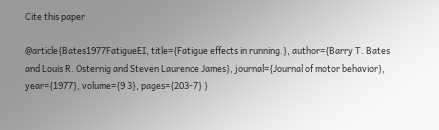Cite this paper

@article{Bates1977FatigueEI, title={Fatigue effects in running.}, author={Barry T. Bates and Louis R. Osternig and Steven Laurence James}, journal={Journal of motor behavior}, year={1977}, volume={9 3}, pages={203-7} }